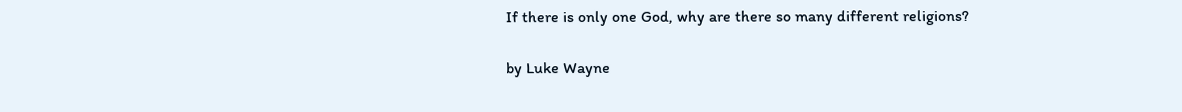If there is only one God, why are there so many different religions?

by Luke Wayne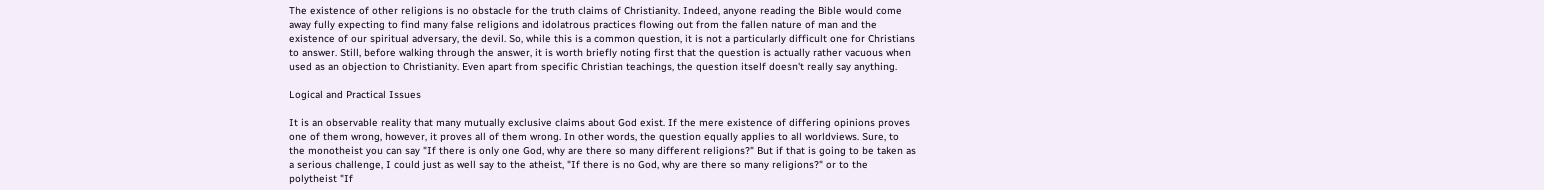The existence of other religions is no obstacle for the truth claims of Christianity. Indeed, anyone reading the Bible would come away fully expecting to find many false religions and idolatrous practices flowing out from the fallen nature of man and the existence of our spiritual adversary, the devil. So, while this is a common question, it is not a particularly difficult one for Christians to answer. Still, before walking through the answer, it is worth briefly noting first that the question is actually rather vacuous when used as an objection to Christianity. Even apart from specific Christian teachings, the question itself doesn't really say anything.

Logical and Practical Issues

It is an observable reality that many mutually exclusive claims about God exist. If the mere existence of differing opinions proves one of them wrong, however, it proves all of them wrong. In other words, the question equally applies to all worldviews. Sure, to the monotheist you can say "If there is only one God, why are there so many different religions?" But if that is going to be taken as a serious challenge, I could just as well say to the atheist, "If there is no God, why are there so many religions?" or to the polytheist "If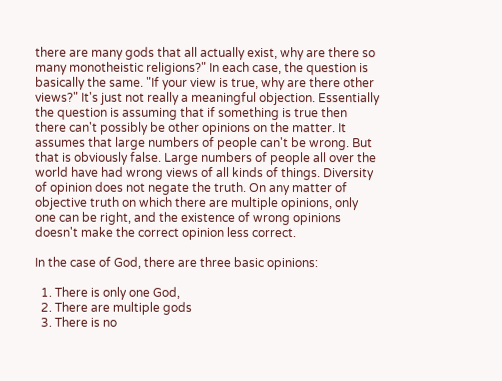there are many gods that all actually exist, why are there so many monotheistic religions?" In each case, the question is basically the same. "If your view is true, why are there other views?" It's just not really a meaningful objection. Essentially the question is assuming that if something is true then there can't possibly be other opinions on the matter. It assumes that large numbers of people can't be wrong. But that is obviously false. Large numbers of people all over the world have had wrong views of all kinds of things. Diversity of opinion does not negate the truth. On any matter of objective truth on which there are multiple opinions, only one can be right, and the existence of wrong opinions doesn't make the correct opinion less correct.

In the case of God, there are three basic opinions:

  1. There is only one God,
  2. There are multiple gods
  3. There is no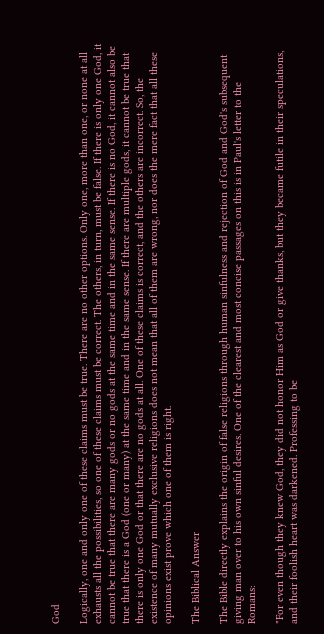God

Logically, one and only one of these claims must be true. There are no other options. Only one, more than one, or none at all exhausts all the possibilities, so one of these claims must be correct. The others, in turn, must be false. If there is only one God, it cannot be true that there are many gods or no gods at the same time and in the same sense. If there is no God, it cannot also be true that there is a God (one or many) at the same time and in the same sense. If there are multiple gods, it cannot be true that there is only one God or that there are no gods at all. One of these claims is correct, and the others are incorrect. So, the existence of many mutually exclusive religions does not mean that all of them are wrong, nor does the mere fact that all these opinions exist prove which one of them is right.

The Biblical Answer

The Bible directly explains the origin of false religions through human sinfulness and rejection of God and God's subsequent giving man over to his own sinful desires. One of the clearest and most concise passages on this is in Paul's letter to the Romans:

"For even though they knew God, they did not honor Him as God or give thanks, but they became futile in their speculations, and their foolish heart was darkened. Professing to be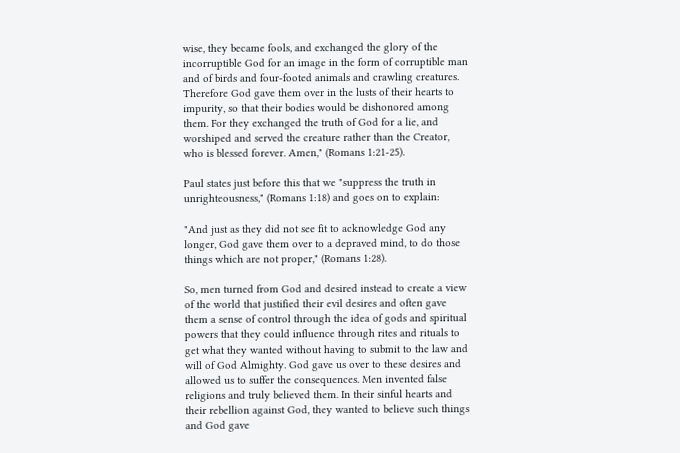wise, they became fools, and exchanged the glory of the incorruptible God for an image in the form of corruptible man and of birds and four-footed animals and crawling creatures. Therefore God gave them over in the lusts of their hearts to impurity, so that their bodies would be dishonored among them. For they exchanged the truth of God for a lie, and worshiped and served the creature rather than the Creator, who is blessed forever. Amen," (Romans 1:21-25).

Paul states just before this that we "suppress the truth in unrighteousness," (Romans 1:18) and goes on to explain:

"And just as they did not see fit to acknowledge God any longer, God gave them over to a depraved mind, to do those things which are not proper," (Romans 1:28).

So, men turned from God and desired instead to create a view of the world that justified their evil desires and often gave them a sense of control through the idea of gods and spiritual powers that they could influence through rites and rituals to get what they wanted without having to submit to the law and will of God Almighty. God gave us over to these desires and allowed us to suffer the consequences. Men invented false religions and truly believed them. In their sinful hearts and their rebellion against God, they wanted to believe such things and God gave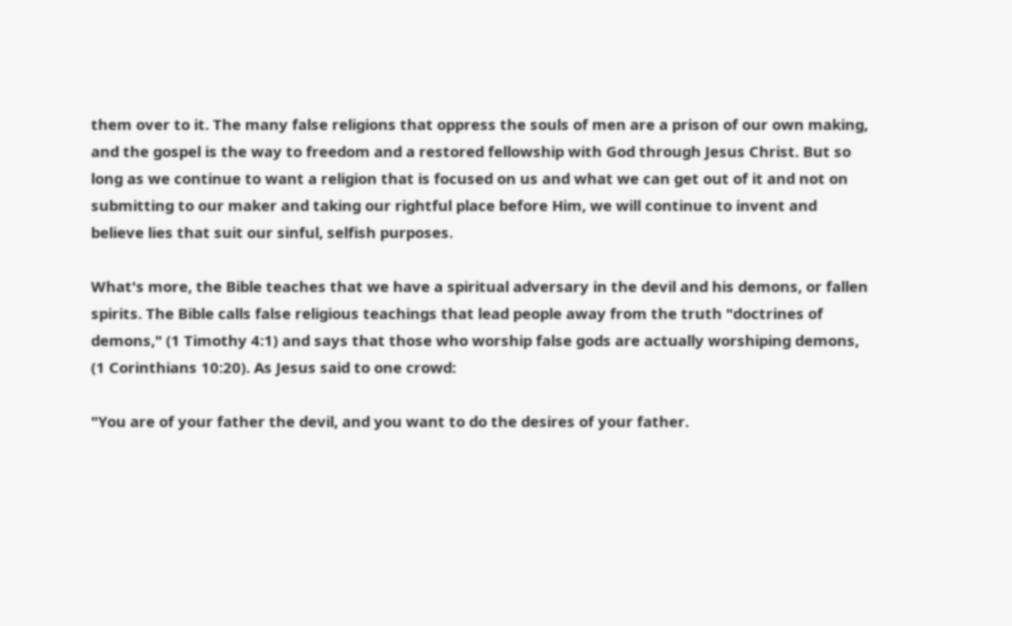them over to it. The many false religions that oppress the souls of men are a prison of our own making, and the gospel is the way to freedom and a restored fellowship with God through Jesus Christ. But so long as we continue to want a religion that is focused on us and what we can get out of it and not on submitting to our maker and taking our rightful place before Him, we will continue to invent and believe lies that suit our sinful, selfish purposes.

What's more, the Bible teaches that we have a spiritual adversary in the devil and his demons, or fallen spirits. The Bible calls false religious teachings that lead people away from the truth "doctrines of demons," (1 Timothy 4:1) and says that those who worship false gods are actually worshiping demons, (1 Corinthians 10:20). As Jesus said to one crowd:

"You are of your father the devil, and you want to do the desires of your father.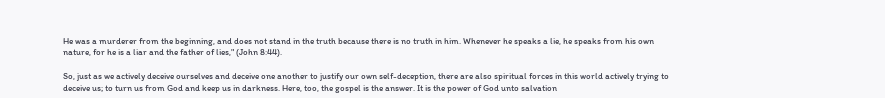He was a murderer from the beginning, and does not stand in the truth because there is no truth in him. Whenever he speaks a lie, he speaks from his own nature, for he is a liar and the father of lies," (John 8:44).

So, just as we actively deceive ourselves and deceive one another to justify our own self-deception, there are also spiritual forces in this world actively trying to deceive us; to turn us from God and keep us in darkness. Here, too, the gospel is the answer. It is the power of God unto salvation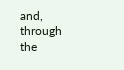and, through the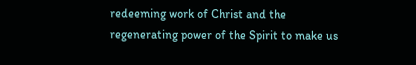redeeming work of Christ and the regenerating power of the Spirit to make us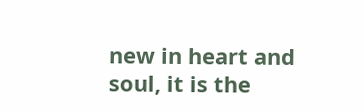new in heart and soul, it is the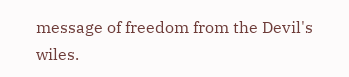message of freedom from the Devil's wiles.